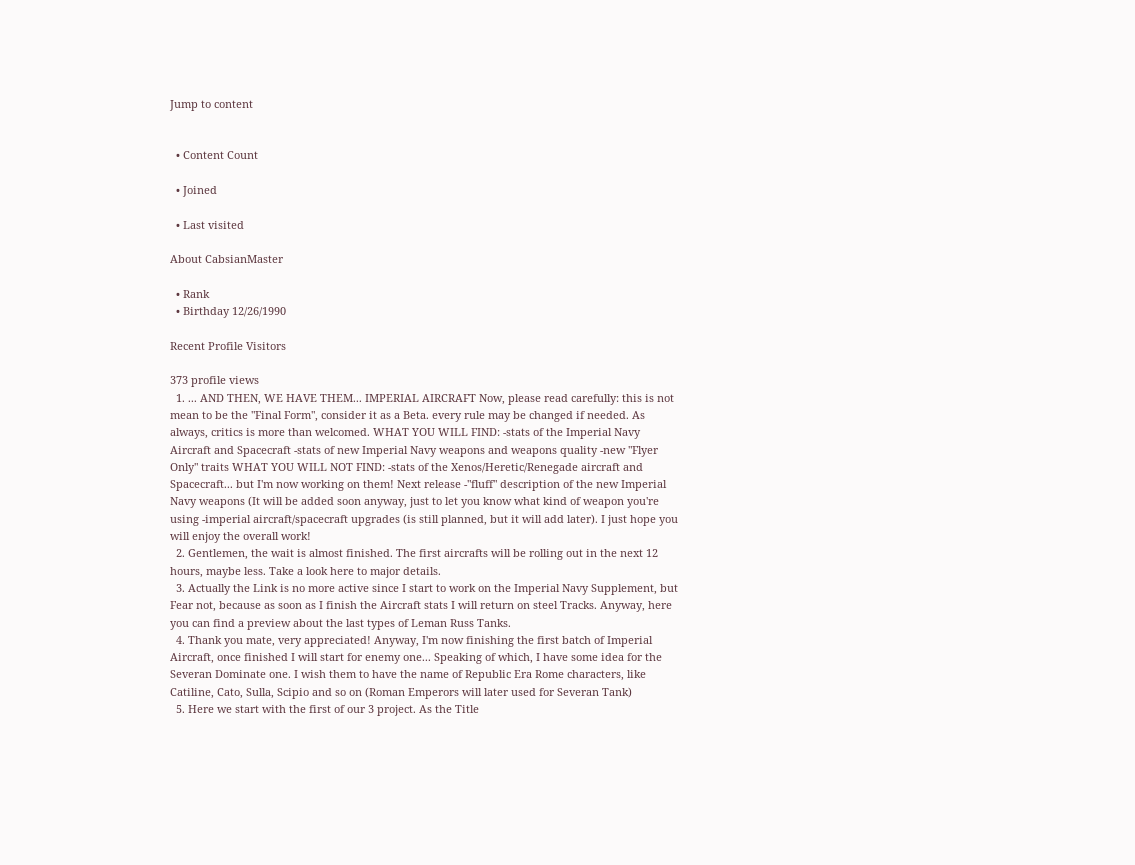Jump to content


  • Content Count

  • Joined

  • Last visited

About CabsianMaster

  • Rank
  • Birthday 12/26/1990

Recent Profile Visitors

373 profile views
  1. ... AND THEN, WE HAVE THEM... IMPERIAL AIRCRAFT Now, please read carefully: this is not mean to be the "Final Form", consider it as a Beta. every rule may be changed if needed. As always, critics is more than welcomed. WHAT YOU WILL FIND: -stats of the Imperial Navy Aircraft and Spacecraft -stats of new Imperial Navy weapons and weapons quality -new "Flyer Only" traits WHAT YOU WILL NOT FIND: -stats of the Xenos/Heretic/Renegade aircraft and Spacecraft... but I'm now working on them! Next release -"fluff" description of the new Imperial Navy weapons (It will be added soon anyway, just to let you know what kind of weapon you're using -imperial aircraft/spacecraft upgrades (is still planned, but it will add later). I just hope you will enjoy the overall work!
  2. Gentlemen, the wait is almost finished. The first aircrafts will be rolling out in the next 12 hours, maybe less. Take a look here to major details.
  3. Actually the Link is no more active since I start to work on the Imperial Navy Supplement, but Fear not, because as soon as I finish the Aircraft stats I will return on steel Tracks. Anyway, here you can find a preview about the last types of Leman Russ Tanks.
  4. Thank you mate, very appreciated! Anyway, I'm now finishing the first batch of Imperial Aircraft, once finished I will start for enemy one... Speaking of which, I have some idea for the Severan Dominate one. I wish them to have the name of Republic Era Rome characters, like Catiline, Cato, Sulla, Scipio and so on (Roman Emperors will later used for Severan Tank)
  5. Here we start with the first of our 3 project. As the Title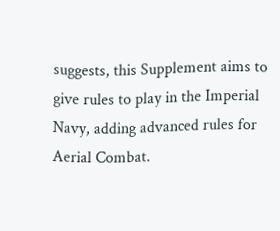suggests, this Supplement aims to give rules to play in the Imperial Navy, adding advanced rules for Aerial Combat.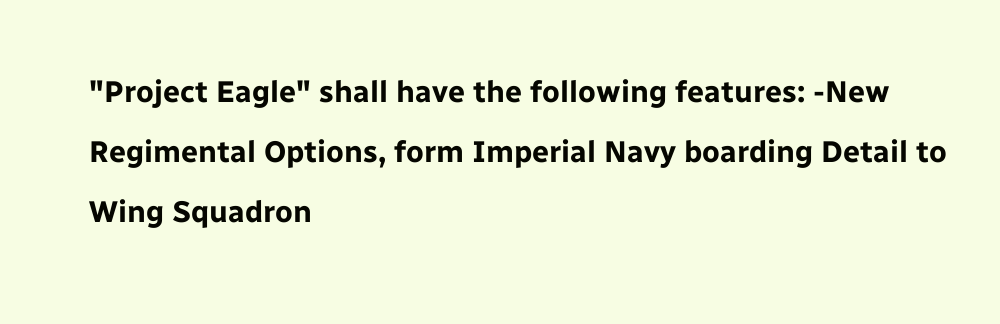"Project Eagle" shall have the following features: -New Regimental Options, form Imperial Navy boarding Detail to Wing Squadron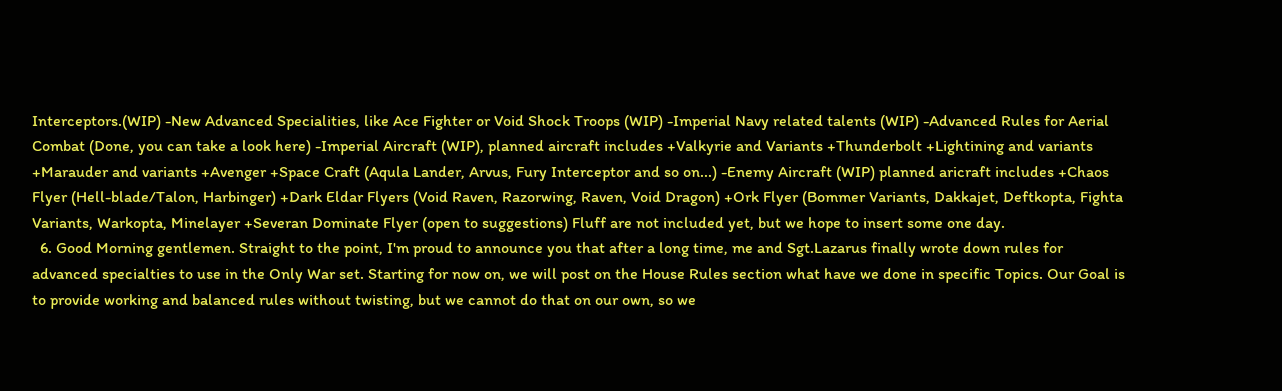Interceptors.(WIP) -New Advanced Specialities, like Ace Fighter or Void Shock Troops (WIP) -Imperial Navy related talents (WIP) -Advanced Rules for Aerial Combat (Done, you can take a look here) -Imperial Aircraft (WIP), planned aircraft includes +Valkyrie and Variants +Thunderbolt +Lightining and variants +Marauder and variants +Avenger +Space Craft (Aqula Lander, Arvus, Fury Interceptor and so on...) -Enemy Aircraft (WIP) planned aricraft includes +Chaos Flyer (Hell-blade/Talon, Harbinger) +Dark Eldar Flyers (Void Raven, Razorwing, Raven, Void Dragon) +Ork Flyer (Bommer Variants, Dakkajet, Deftkopta, Fighta Variants, Warkopta, Minelayer +Severan Dominate Flyer (open to suggestions) Fluff are not included yet, but we hope to insert some one day.
  6. Good Morning gentlemen. Straight to the point, I'm proud to announce you that after a long time, me and Sgt.Lazarus finally wrote down rules for advanced specialties to use in the Only War set. Starting for now on, we will post on the House Rules section what have we done in specific Topics. Our Goal is to provide working and balanced rules without twisting, but we cannot do that on our own, so we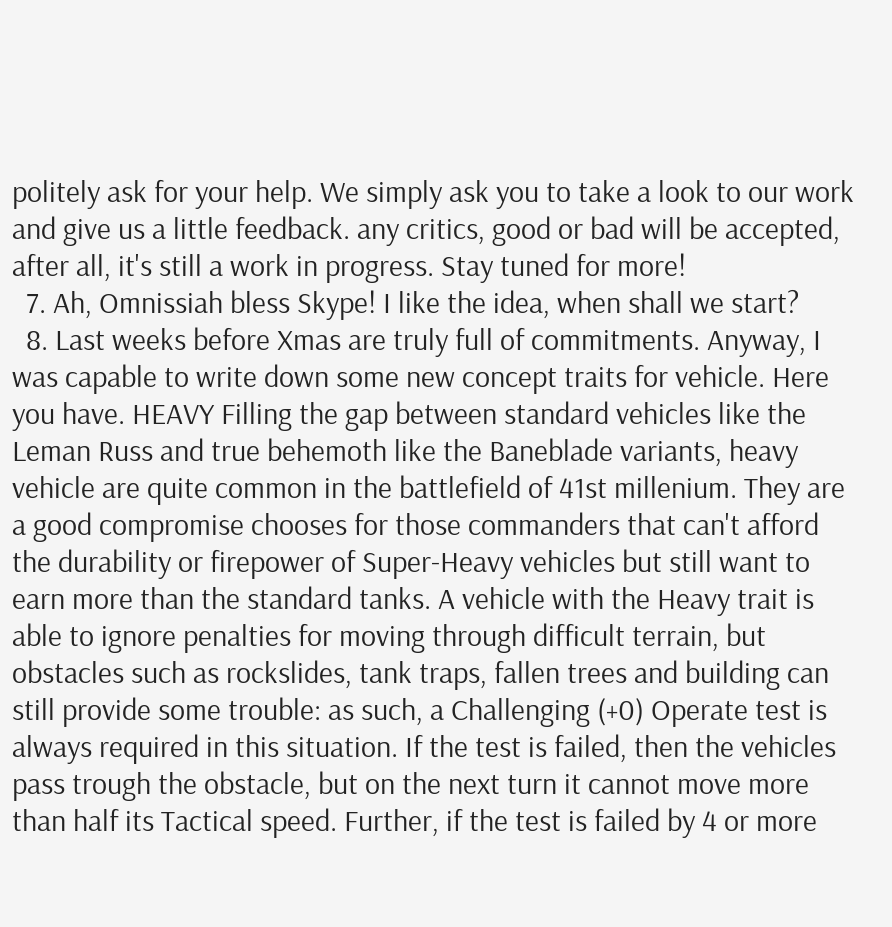politely ask for your help. We simply ask you to take a look to our work and give us a little feedback. any critics, good or bad will be accepted, after all, it's still a work in progress. Stay tuned for more!
  7. Ah, Omnissiah bless Skype! I like the idea, when shall we start?
  8. Last weeks before Xmas are truly full of commitments. Anyway, I was capable to write down some new concept traits for vehicle. Here you have. HEAVY Filling the gap between standard vehicles like the Leman Russ and true behemoth like the Baneblade variants, heavy vehicle are quite common in the battlefield of 41st millenium. They are a good compromise chooses for those commanders that can't afford the durability or firepower of Super-Heavy vehicles but still want to earn more than the standard tanks. A vehicle with the Heavy trait is able to ignore penalties for moving through difficult terrain, but obstacles such as rockslides, tank traps, fallen trees and building can still provide some trouble: as such, a Challenging (+0) Operate test is always required in this situation. If the test is failed, then the vehicles pass trough the obstacle, but on the next turn it cannot move more than half its Tactical speed. Further, if the test is failed by 4 or more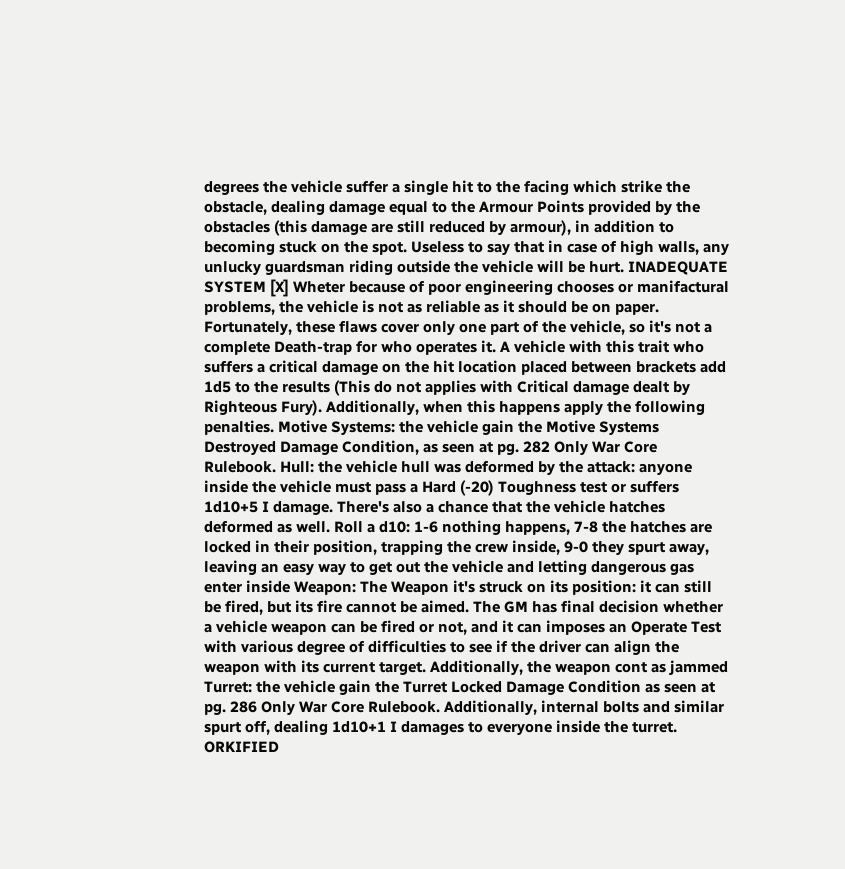degrees the vehicle suffer a single hit to the facing which strike the obstacle, dealing damage equal to the Armour Points provided by the obstacles (this damage are still reduced by armour), in addition to becoming stuck on the spot. Useless to say that in case of high walls, any unlucky guardsman riding outside the vehicle will be hurt. INADEQUATE SYSTEM [X] Wheter because of poor engineering chooses or manifactural problems, the vehicle is not as reliable as it should be on paper. Fortunately, these flaws cover only one part of the vehicle, so it's not a complete Death-trap for who operates it. A vehicle with this trait who suffers a critical damage on the hit location placed between brackets add 1d5 to the results (This do not applies with Critical damage dealt by Righteous Fury). Additionally, when this happens apply the following penalties. Motive Systems: the vehicle gain the Motive Systems Destroyed Damage Condition, as seen at pg. 282 Only War Core Rulebook. Hull: the vehicle hull was deformed by the attack: anyone inside the vehicle must pass a Hard (-20) Toughness test or suffers 1d10+5 I damage. There's also a chance that the vehicle hatches deformed as well. Roll a d10: 1-6 nothing happens, 7-8 the hatches are locked in their position, trapping the crew inside, 9-0 they spurt away, leaving an easy way to get out the vehicle and letting dangerous gas enter inside Weapon: The Weapon it's struck on its position: it can still be fired, but its fire cannot be aimed. The GM has final decision whether a vehicle weapon can be fired or not, and it can imposes an Operate Test with various degree of difficulties to see if the driver can align the weapon with its current target. Additionally, the weapon cont as jammed Turret: the vehicle gain the Turret Locked Damage Condition as seen at pg. 286 Only War Core Rulebook. Additionally, internal bolts and similar spurt off, dealing 1d10+1 I damages to everyone inside the turret. ORKIFIED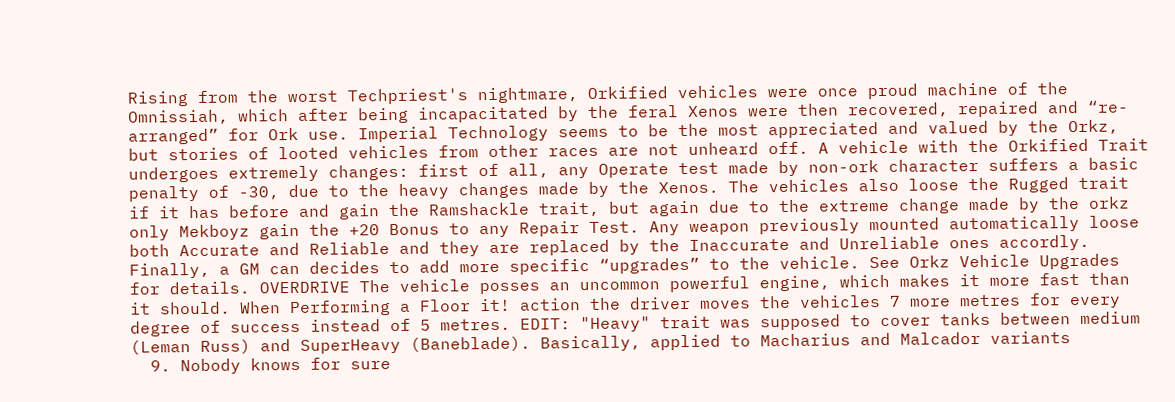Rising from the worst Techpriest's nightmare, Orkified vehicles were once proud machine of the Omnissiah, which after being incapacitated by the feral Xenos were then recovered, repaired and “re-arranged” for Ork use. Imperial Technology seems to be the most appreciated and valued by the Orkz, but stories of looted vehicles from other races are not unheard off. A vehicle with the Orkified Trait undergoes extremely changes: first of all, any Operate test made by non-ork character suffers a basic penalty of -30, due to the heavy changes made by the Xenos. The vehicles also loose the Rugged trait if it has before and gain the Ramshackle trait, but again due to the extreme change made by the orkz only Mekboyz gain the +20 Bonus to any Repair Test. Any weapon previously mounted automatically loose both Accurate and Reliable and they are replaced by the Inaccurate and Unreliable ones accordly. Finally, a GM can decides to add more specific “upgrades” to the vehicle. See Orkz Vehicle Upgrades for details. OVERDRIVE The vehicle posses an uncommon powerful engine, which makes it more fast than it should. When Performing a Floor it! action the driver moves the vehicles 7 more metres for every degree of success instead of 5 metres. EDIT: "Heavy" trait was supposed to cover tanks between medium (Leman Russ) and SuperHeavy (Baneblade). Basically, applied to Macharius and Malcador variants
  9. Nobody knows for sure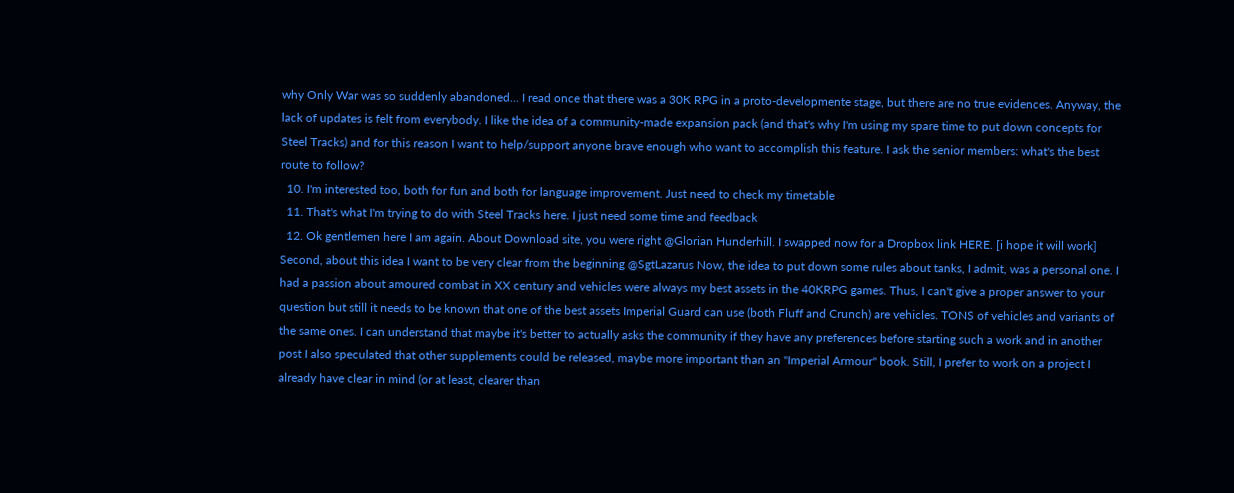why Only War was so suddenly abandoned... I read once that there was a 30K RPG in a proto-developmente stage, but there are no true evidences. Anyway, the lack of updates is felt from everybody. I like the idea of a community-made expansion pack (and that's why I'm using my spare time to put down concepts for Steel Tracks) and for this reason I want to help/support anyone brave enough who want to accomplish this feature. I ask the senior members: what's the best route to follow?
  10. I'm interested too, both for fun and both for language improvement. Just need to check my timetable
  11. That's what I'm trying to do with Steel Tracks here. I just need some time and feedback
  12. Ok gentlemen here I am again. About Download site, you were right @Glorian Hunderhill. I swapped now for a Dropbox link HERE. [i hope it will work] Second, about this idea I want to be very clear from the beginning @SgtLazarus Now, the idea to put down some rules about tanks, I admit, was a personal one. I had a passion about amoured combat in XX century and vehicles were always my best assets in the 40KRPG games. Thus, I can't give a proper answer to your question but still it needs to be known that one of the best assets Imperial Guard can use (both Fluff and Crunch) are vehicles. TONS of vehicles and variants of the same ones. I can understand that maybe it's better to actually asks the community if they have any preferences before starting such a work and in another post I also speculated that other supplements could be released, maybe more important than an "Imperial Armour" book. Still, I prefer to work on a project I already have clear in mind (or at least, clearer than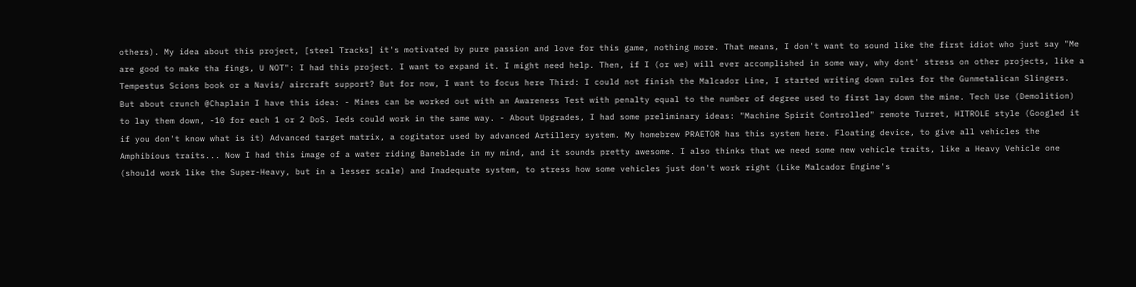others). My idea about this project, [steel Tracks] it's motivated by pure passion and love for this game, nothing more. That means, I don't want to sound like the first idiot who just say "Me are good to make tha fings, U NOT": I had this project. I want to expand it. I might need help. Then, if I (or we) will ever accomplished in some way, why dont' stress on other projects, like a Tempestus Scions book or a Navis/ aircraft support? But for now, I want to focus here Third: I could not finish the Malcador Line, I started writing down rules for the Gunmetalican Slingers. But about crunch @Chaplain I have this idea: - Mines can be worked out with an Awareness Test with penalty equal to the number of degree used to first lay down the mine. Tech Use (Demolition) to lay them down, -10 for each 1 or 2 DoS. Ieds could work in the same way. - About Upgrades, I had some preliminary ideas: "Machine Spirit Controlled" remote Turret, HITROLE style (Googled it if you don't know what is it) Advanced target matrix, a cogitator used by advanced Artillery system. My homebrew PRAETOR has this system here. Floating device, to give all vehicles the Amphibious traits... Now I had this image of a water riding Baneblade in my mind, and it sounds pretty awesome. I also thinks that we need some new vehicle traits, like a Heavy Vehicle one (should work like the Super-Heavy, but in a lesser scale) and Inadequate system, to stress how some vehicles just don't work right (Like Malcador Engine's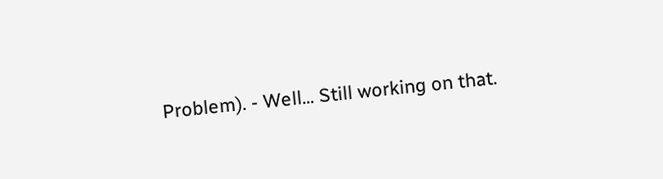Problem). - Well... Still working on that.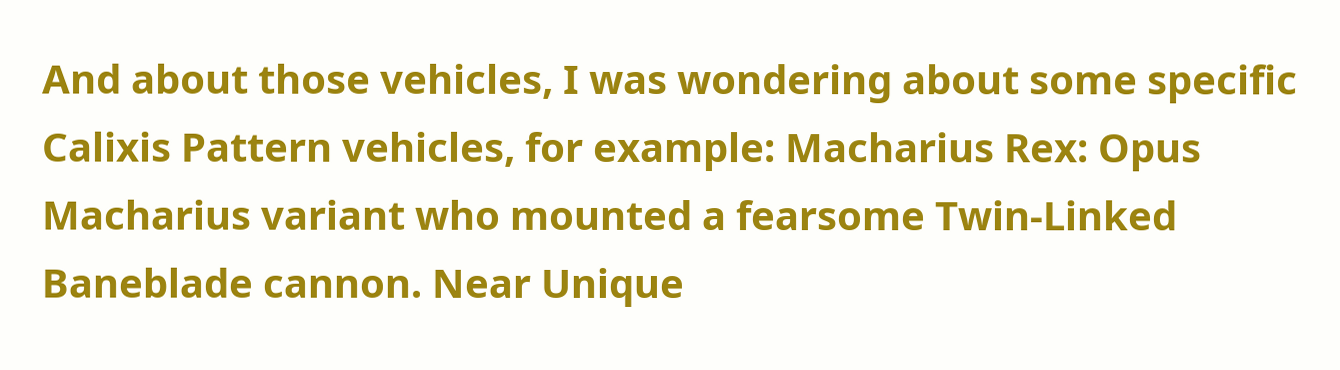And about those vehicles, I was wondering about some specific Calixis Pattern vehicles, for example: Macharius Rex: Opus Macharius variant who mounted a fearsome Twin-Linked Baneblade cannon. Near Unique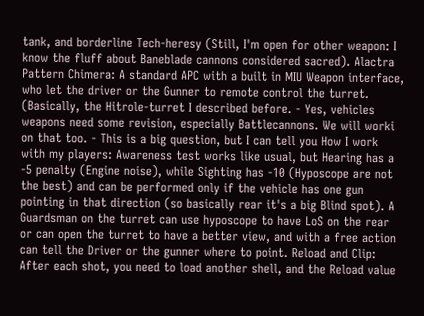tank, and borderline Tech-heresy (Still, I'm open for other weapon: I know the fluff about Baneblade cannons considered sacred). Alactra Pattern Chimera: A standard APC with a built in MIU Weapon interface, who let the driver or the Gunner to remote control the turret. (Basically, the Hitrole-turret I described before. - Yes, vehicles weapons need some revision, especially Battlecannons. We will worki on that too. - This is a big question, but I can tell you How I work with my players: Awareness test works like usual, but Hearing has a -5 penalty (Engine noise), while Sighting has -10 (Hyposcope are not the best) and can be performed only if the vehicle has one gun pointing in that direction (so basically rear it's a big Blind spot). A Guardsman on the turret can use hyposcope to have LoS on the rear or can open the turret to have a better view, and with a free action can tell the Driver or the gunner where to point. Reload and Clip: After each shot, you need to load another shell, and the Reload value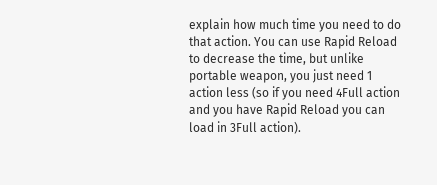explain how much time you need to do that action. You can use Rapid Reload to decrease the time, but unlike portable weapon, you just need 1 action less (so if you need 4Full action and you have Rapid Reload you can load in 3Full action).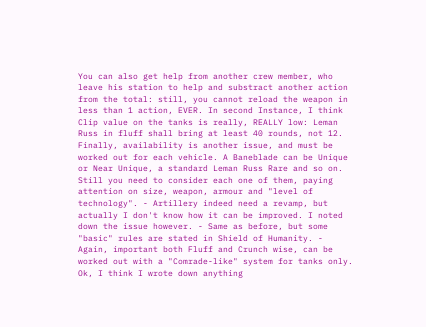You can also get help from another crew member, who leave his station to help and substract another action from the total: still, you cannot reload the weapon in less than 1 action, EVER. In second Instance, I think Clip value on the tanks is really, REALLY low: Leman Russ in fluff shall bring at least 40 rounds, not 12. Finally, availability is another issue, and must be worked out for each vehicle. A Baneblade can be Unique or Near Unique, a standard Leman Russ Rare and so on. Still you need to consider each one of them, paying attention on size, weapon, armour and "level of technology". - Artillery indeed need a revamp, but actually I don't know how it can be improved. I noted down the issue however. - Same as before, but some "basic" rules are stated in Shield of Humanity. - Again, important both Fluff and Crunch wise, can be worked out with a "Comrade-like" system for tanks only. Ok, I think I wrote down anything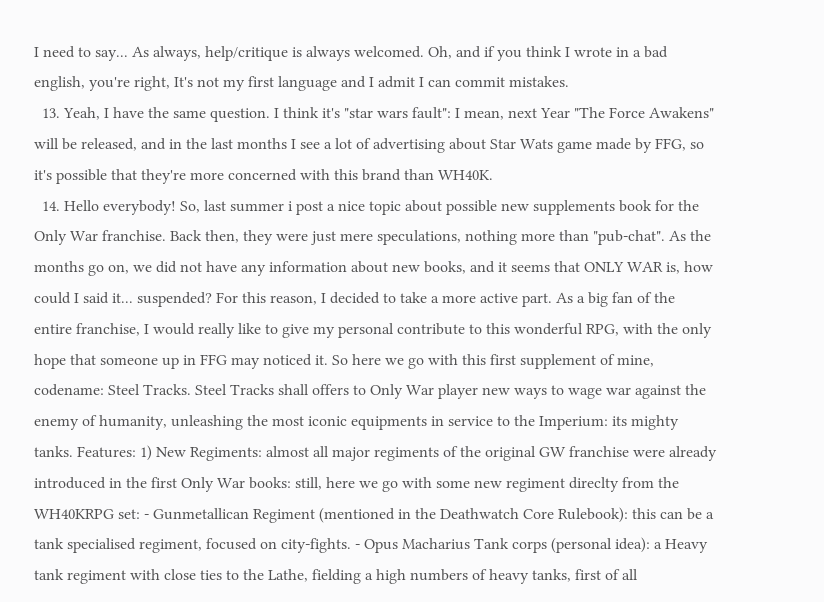I need to say... As always, help/critique is always welcomed. Oh, and if you think I wrote in a bad english, you're right, It's not my first language and I admit I can commit mistakes.
  13. Yeah, I have the same question. I think it's "star wars fault": I mean, next Year "The Force Awakens" will be released, and in the last months I see a lot of advertising about Star Wats game made by FFG, so it's possible that they're more concerned with this brand than WH40K.
  14. Hello everybody! So, last summer i post a nice topic about possible new supplements book for the Only War franchise. Back then, they were just mere speculations, nothing more than "pub-chat". As the months go on, we did not have any information about new books, and it seems that ONLY WAR is, how could I said it... suspended? For this reason, I decided to take a more active part. As a big fan of the entire franchise, I would really like to give my personal contribute to this wonderful RPG, with the only hope that someone up in FFG may noticed it. So here we go with this first supplement of mine, codename: Steel Tracks. Steel Tracks shall offers to Only War player new ways to wage war against the enemy of humanity, unleashing the most iconic equipments in service to the Imperium: its mighty tanks. Features: 1) New Regiments: almost all major regiments of the original GW franchise were already introduced in the first Only War books: still, here we go with some new regiment direclty from the WH40KRPG set: - Gunmetallican Regiment (mentioned in the Deathwatch Core Rulebook): this can be a tank specialised regiment, focused on city-fights. - Opus Macharius Tank corps (personal idea): a Heavy tank regiment with close ties to the Lathe, fielding a high numbers of heavy tanks, first of all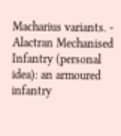Macharius variants. - Alactran Mechanised Infantry (personal idea): an armoured infantry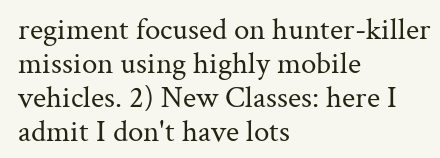regiment focused on hunter-killer mission using highly mobile vehicles. 2) New Classes: here I admit I don't have lots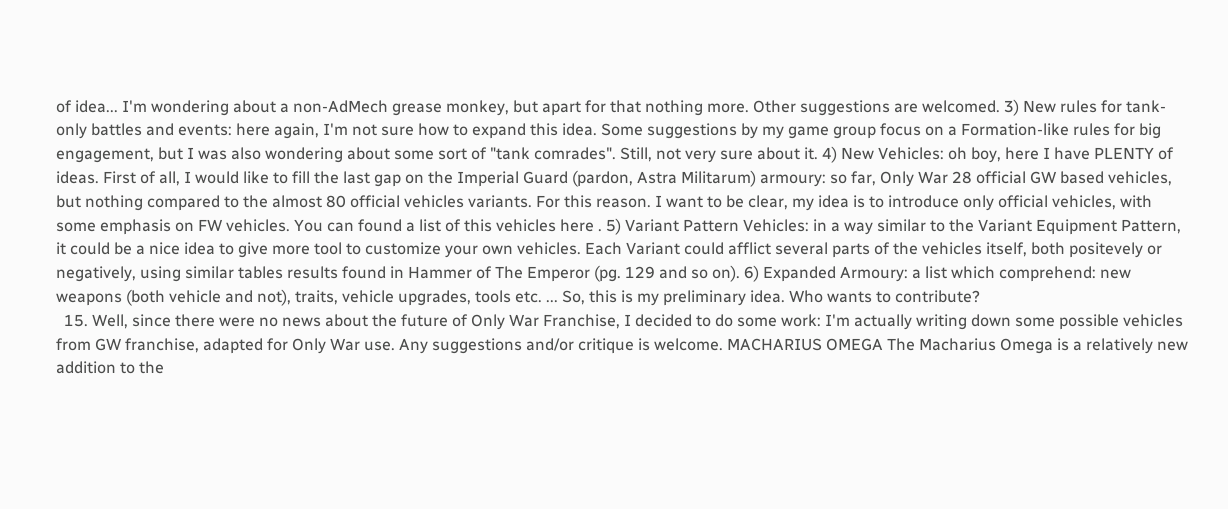of idea... I'm wondering about a non-AdMech grease monkey, but apart for that nothing more. Other suggestions are welcomed. 3) New rules for tank-only battles and events: here again, I'm not sure how to expand this idea. Some suggestions by my game group focus on a Formation-like rules for big engagement, but I was also wondering about some sort of "tank comrades". Still, not very sure about it. 4) New Vehicles: oh boy, here I have PLENTY of ideas. First of all, I would like to fill the last gap on the Imperial Guard (pardon, Astra Militarum) armoury: so far, Only War 28 official GW based vehicles, but nothing compared to the almost 80 official vehicles variants. For this reason. I want to be clear, my idea is to introduce only official vehicles, with some emphasis on FW vehicles. You can found a list of this vehicles here . 5) Variant Pattern Vehicles: in a way similar to the Variant Equipment Pattern, it could be a nice idea to give more tool to customize your own vehicles. Each Variant could afflict several parts of the vehicles itself, both positevely or negatively, using similar tables results found in Hammer of The Emperor (pg. 129 and so on). 6) Expanded Armoury: a list which comprehend: new weapons (both vehicle and not), traits, vehicle upgrades, tools etc. ... So, this is my preliminary idea. Who wants to contribute?
  15. Well, since there were no news about the future of Only War Franchise, I decided to do some work: I'm actually writing down some possible vehicles from GW franchise, adapted for Only War use. Any suggestions and/or critique is welcome. MACHARIUS OMEGA The Macharius Omega is a relatively new addition to the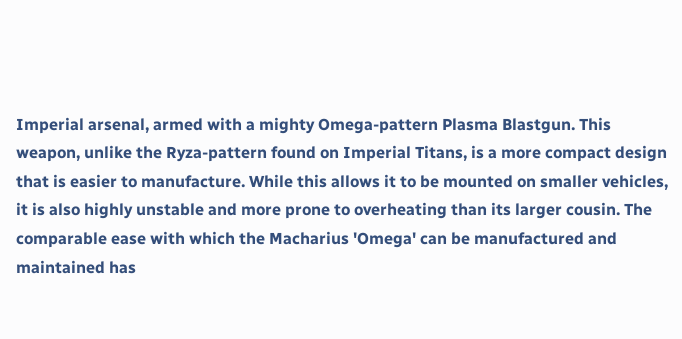Imperial arsenal, armed with a mighty Omega-pattern Plasma Blastgun. This weapon, unlike the Ryza-pattern found on Imperial Titans, is a more compact design that is easier to manufacture. While this allows it to be mounted on smaller vehicles, it is also highly unstable and more prone to overheating than its larger cousin. The comparable ease with which the Macharius 'Omega' can be manufactured and maintained has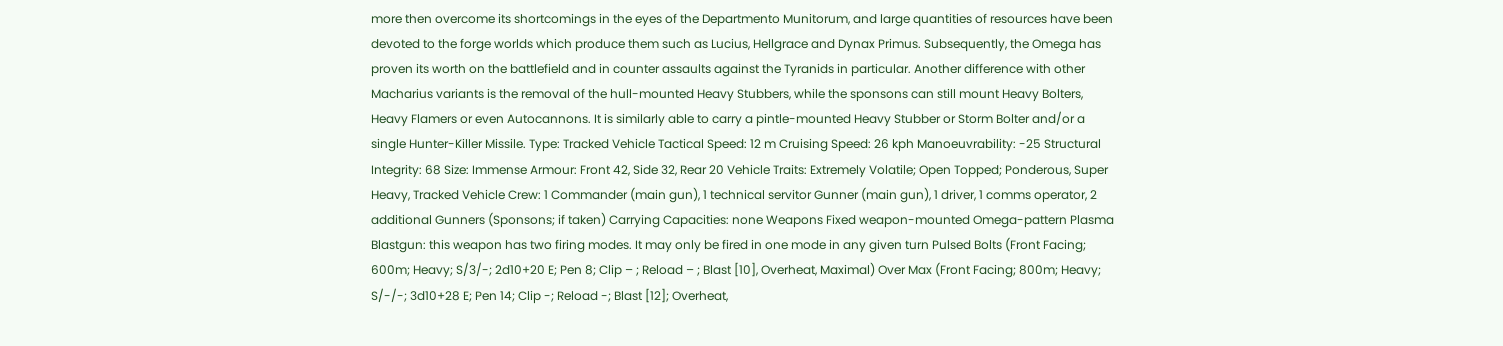more then overcome its shortcomings in the eyes of the Departmento Munitorum, and large quantities of resources have been devoted to the forge worlds which produce them such as Lucius, Hellgrace and Dynax Primus. Subsequently, the Omega has proven its worth on the battlefield and in counter assaults against the Tyranids in particular. Another difference with other Macharius variants is the removal of the hull-mounted Heavy Stubbers, while the sponsons can still mount Heavy Bolters, Heavy Flamers or even Autocannons. It is similarly able to carry a pintle-mounted Heavy Stubber or Storm Bolter and/or a single Hunter-Killer Missile. Type: Tracked Vehicle Tactical Speed: 12 m Cruising Speed: 26 kph Manoeuvrability: -25 Structural Integrity: 68 Size: Immense Armour: Front 42, Side 32, Rear 20 Vehicle Traits: Extremely Volatile; Open Topped; Ponderous, Super Heavy, Tracked Vehicle Crew: 1 Commander (main gun), 1 technical servitor Gunner (main gun), 1 driver, 1 comms operator, 2 additional Gunners (Sponsons; if taken) Carrying Capacities: none Weapons Fixed weapon-mounted Omega-pattern Plasma Blastgun: this weapon has two firing modes. It may only be fired in one mode in any given turn Pulsed Bolts (Front Facing; 600m; Heavy; S/3/-; 2d10+20 E; Pen 8; Clip – ; Reload – ; Blast [10], Overheat, Maximal) Over Max (Front Facing; 800m; Heavy; S/-/-; 3d10+28 E; Pen 14; Clip -; Reload -; Blast [12]; Overheat,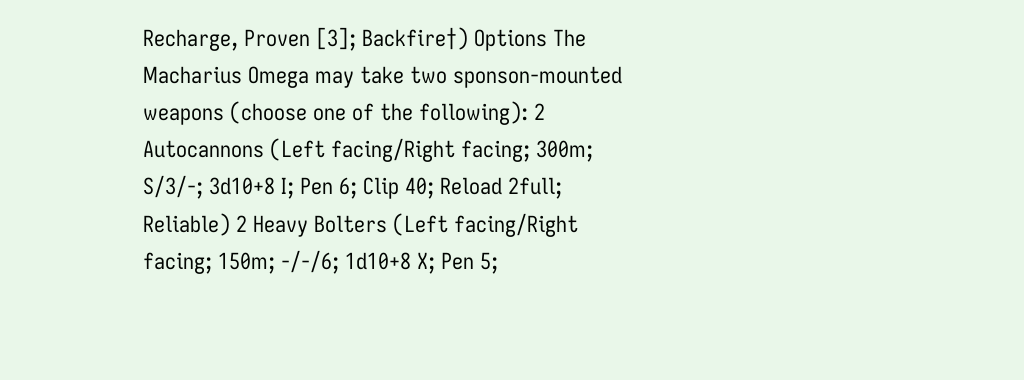Recharge, Proven [3]; Backfire†) Options The Macharius Omega may take two sponson-mounted weapons (choose one of the following): 2 Autocannons (Left facing/Right facing; 300m; S/3/-; 3d10+8 I; Pen 6; Clip 40; Reload 2full; Reliable) 2 Heavy Bolters (Left facing/Right facing; 150m; -/-/6; 1d10+8 X; Pen 5;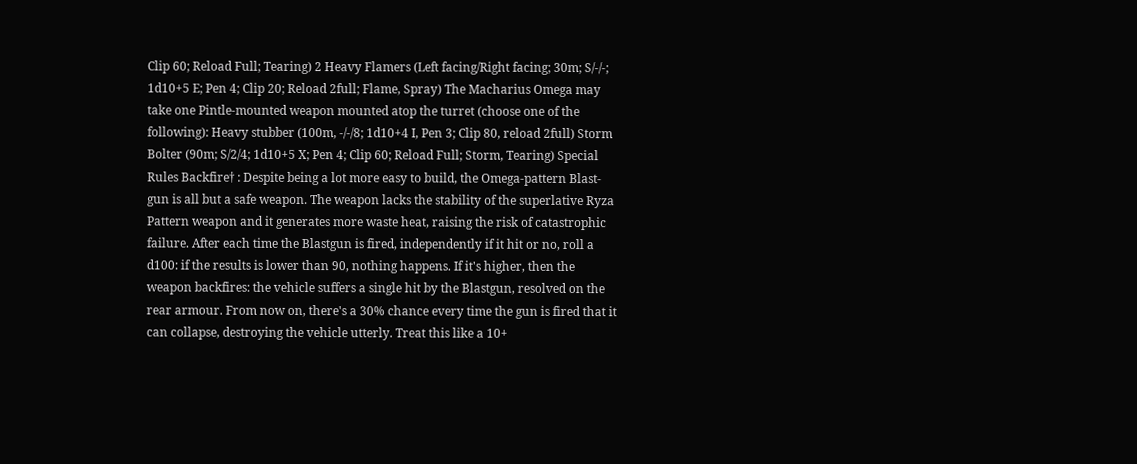Clip 60; Reload Full; Tearing) 2 Heavy Flamers (Left facing/Right facing; 30m; S/-/-; 1d10+5 E; Pen 4; Clip 20; Reload 2full; Flame, Spray) The Macharius Omega may take one Pintle-mounted weapon mounted atop the turret (choose one of the following): Heavy stubber (100m, -/-/8; 1d10+4 I, Pen 3; Clip 80, reload 2full) Storm Bolter (90m; S/2/4; 1d10+5 X; Pen 4; Clip 60; Reload Full; Storm, Tearing) Special Rules Backfire† : Despite being a lot more easy to build, the Omega-pattern Blast-gun is all but a safe weapon. The weapon lacks the stability of the superlative Ryza Pattern weapon and it generates more waste heat, raising the risk of catastrophic failure. After each time the Blastgun is fired, independently if it hit or no, roll a d100: if the results is lower than 90, nothing happens. If it's higher, then the weapon backfires: the vehicle suffers a single hit by the Blastgun, resolved on the rear armour. From now on, there's a 30% chance every time the gun is fired that it can collapse, destroying the vehicle utterly. Treat this like a 10+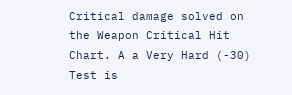Critical damage solved on the Weapon Critical Hit Chart. A a Very Hard (-30) Test is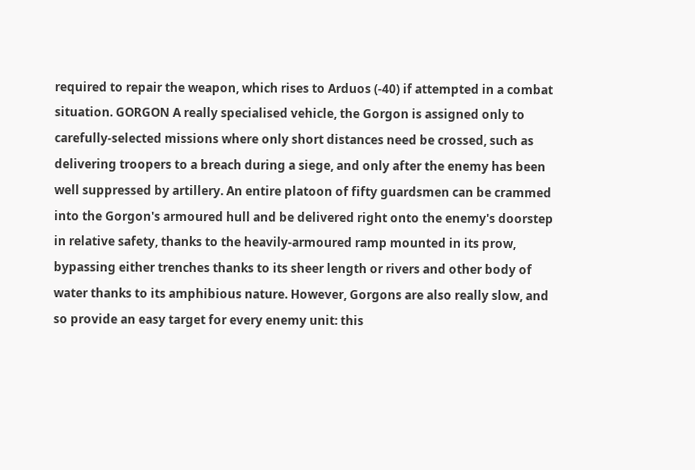required to repair the weapon, which rises to Arduos (-40) if attempted in a combat situation. GORGON A really specialised vehicle, the Gorgon is assigned only to carefully-selected missions where only short distances need be crossed, such as delivering troopers to a breach during a siege, and only after the enemy has been well suppressed by artillery. An entire platoon of fifty guardsmen can be crammed into the Gorgon's armoured hull and be delivered right onto the enemy's doorstep in relative safety, thanks to the heavily-armoured ramp mounted in its prow, bypassing either trenches thanks to its sheer length or rivers and other body of water thanks to its amphibious nature. However, Gorgons are also really slow, and so provide an easy target for every enemy unit: this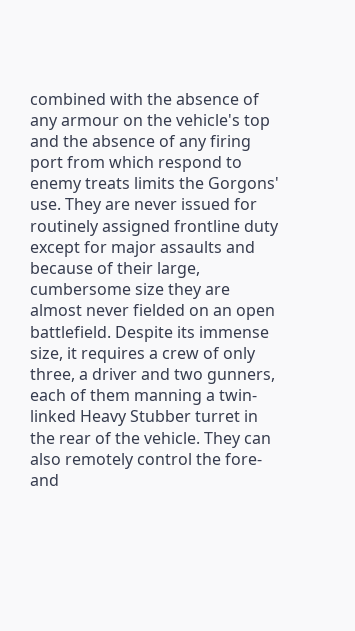combined with the absence of any armour on the vehicle's top and the absence of any firing port from which respond to enemy treats limits the Gorgons' use. They are never issued for routinely assigned frontline duty except for major assaults and because of their large, cumbersome size they are almost never fielded on an open battlefield. Despite its immense size, it requires a crew of only three, a driver and two gunners, each of them manning a twin-linked Heavy Stubber turret in the rear of the vehicle. They can also remotely control the fore- and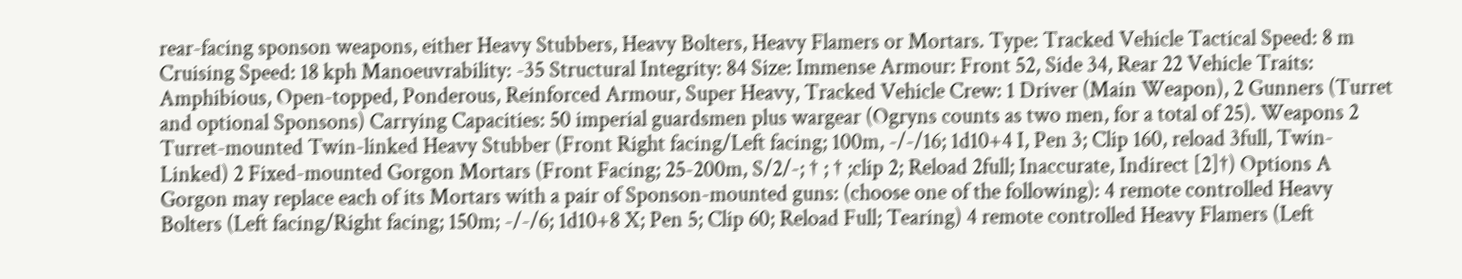rear-facing sponson weapons, either Heavy Stubbers, Heavy Bolters, Heavy Flamers or Mortars. Type: Tracked Vehicle Tactical Speed: 8 m Cruising Speed: 18 kph Manoeuvrability: -35 Structural Integrity: 84 Size: Immense Armour: Front 52, Side 34, Rear 22 Vehicle Traits: Amphibious, Open-topped, Ponderous, Reinforced Armour, Super Heavy, Tracked Vehicle Crew: 1 Driver (Main Weapon), 2 Gunners (Turret and optional Sponsons) Carrying Capacities: 50 imperial guardsmen plus wargear (Ogryns counts as two men, for a total of 25). Weapons 2 Turret-mounted Twin-linked Heavy Stubber (Front Right facing/Left facing; 100m, -/-/16; 1d10+4 I, Pen 3; Clip 160, reload 3full, Twin-Linked) 2 Fixed-mounted Gorgon Mortars (Front Facing; 25-200m, S/2/-; † ; † ;clip 2; Reload 2full; Inaccurate, Indirect [2]†) Options A Gorgon may replace each of its Mortars with a pair of Sponson-mounted guns: (choose one of the following): 4 remote controlled Heavy Bolters (Left facing/Right facing; 150m; -/-/6; 1d10+8 X; Pen 5; Clip 60; Reload Full; Tearing) 4 remote controlled Heavy Flamers (Left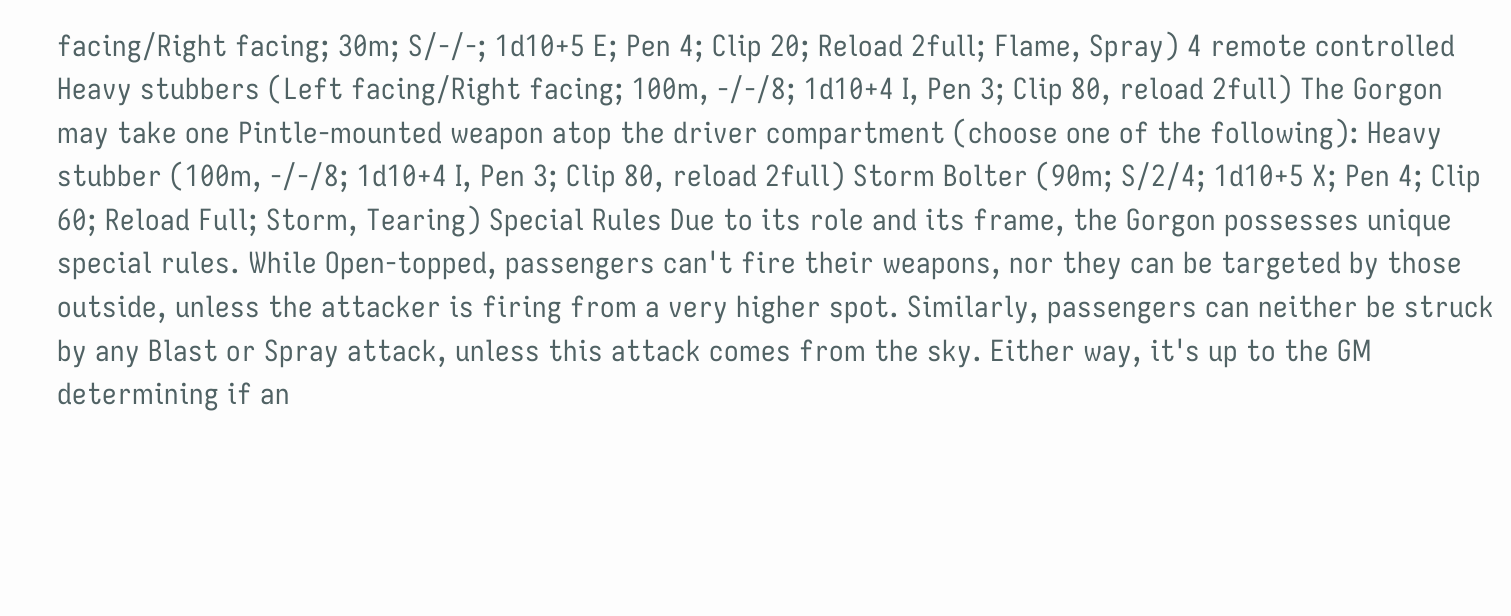facing/Right facing; 30m; S/-/-; 1d10+5 E; Pen 4; Clip 20; Reload 2full; Flame, Spray) 4 remote controlled Heavy stubbers (Left facing/Right facing; 100m, -/-/8; 1d10+4 I, Pen 3; Clip 80, reload 2full) The Gorgon may take one Pintle-mounted weapon atop the driver compartment (choose one of the following): Heavy stubber (100m, -/-/8; 1d10+4 I, Pen 3; Clip 80, reload 2full) Storm Bolter (90m; S/2/4; 1d10+5 X; Pen 4; Clip 60; Reload Full; Storm, Tearing) Special Rules Due to its role and its frame, the Gorgon possesses unique special rules. While Open-topped, passengers can't fire their weapons, nor they can be targeted by those outside, unless the attacker is firing from a very higher spot. Similarly, passengers can neither be struck by any Blast or Spray attack, unless this attack comes from the sky. Either way, it's up to the GM determining if an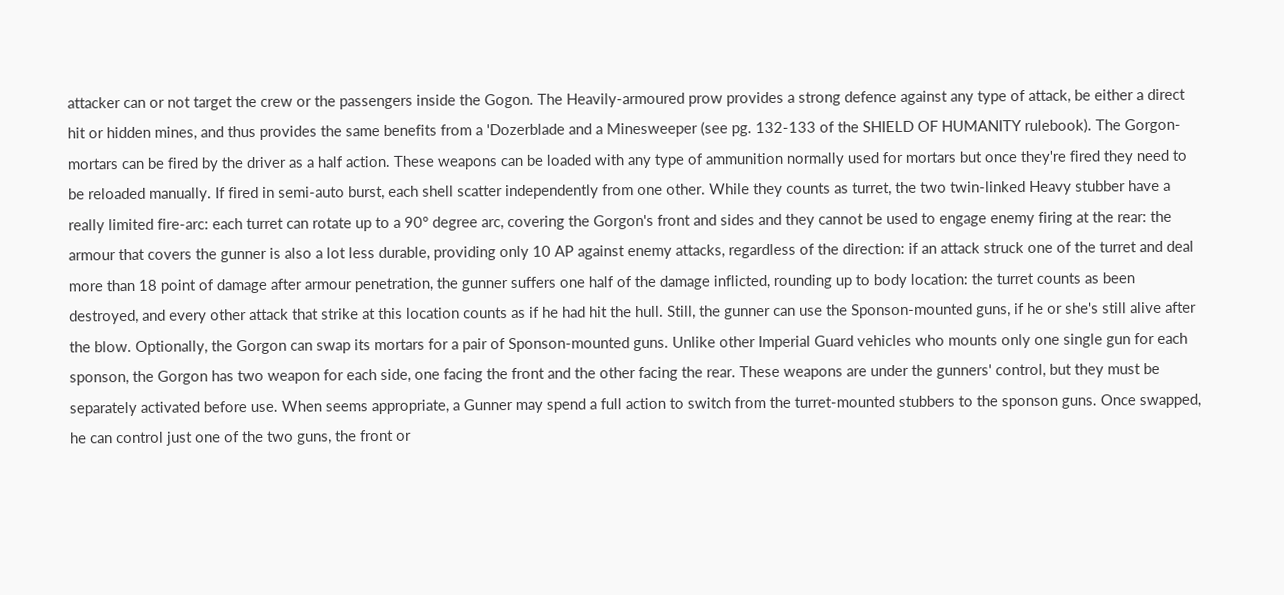attacker can or not target the crew or the passengers inside the Gogon. The Heavily-armoured prow provides a strong defence against any type of attack, be either a direct hit or hidden mines, and thus provides the same benefits from a 'Dozerblade and a Minesweeper (see pg. 132-133 of the SHIELD OF HUMANITY rulebook). The Gorgon-mortars can be fired by the driver as a half action. These weapons can be loaded with any type of ammunition normally used for mortars but once they're fired they need to be reloaded manually. If fired in semi-auto burst, each shell scatter independently from one other. While they counts as turret, the two twin-linked Heavy stubber have a really limited fire-arc: each turret can rotate up to a 90° degree arc, covering the Gorgon's front and sides and they cannot be used to engage enemy firing at the rear: the armour that covers the gunner is also a lot less durable, providing only 10 AP against enemy attacks, regardless of the direction: if an attack struck one of the turret and deal more than 18 point of damage after armour penetration, the gunner suffers one half of the damage inflicted, rounding up to body location: the turret counts as been destroyed, and every other attack that strike at this location counts as if he had hit the hull. Still, the gunner can use the Sponson-mounted guns, if he or she's still alive after the blow. Optionally, the Gorgon can swap its mortars for a pair of Sponson-mounted guns. Unlike other Imperial Guard vehicles who mounts only one single gun for each sponson, the Gorgon has two weapon for each side, one facing the front and the other facing the rear. These weapons are under the gunners' control, but they must be separately activated before use. When seems appropriate, a Gunner may spend a full action to switch from the turret-mounted stubbers to the sponson guns. Once swapped, he can control just one of the two guns, the front or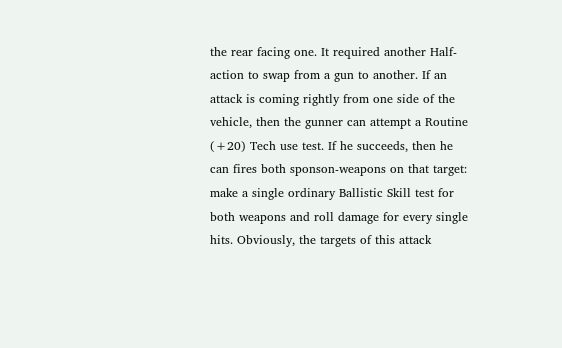the rear facing one. It required another Half-action to swap from a gun to another. If an attack is coming rightly from one side of the vehicle, then the gunner can attempt a Routine (+20) Tech use test. If he succeeds, then he can fires both sponson-weapons on that target: make a single ordinary Ballistic Skill test for both weapons and roll damage for every single hits. Obviously, the targets of this attack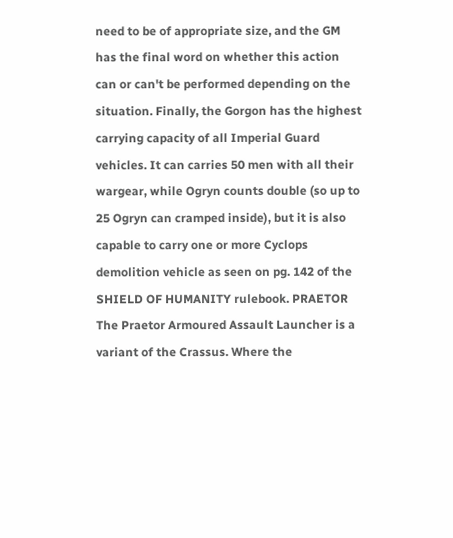need to be of appropriate size, and the GM has the final word on whether this action can or can't be performed depending on the situation. Finally, the Gorgon has the highest carrying capacity of all Imperial Guard vehicles. It can carries 50 men with all their wargear, while Ogryn counts double (so up to 25 Ogryn can cramped inside), but it is also capable to carry one or more Cyclops demolition vehicle as seen on pg. 142 of the SHIELD OF HUMANITY rulebook. PRAETOR The Praetor Armoured Assault Launcher is a variant of the Crassus. Where the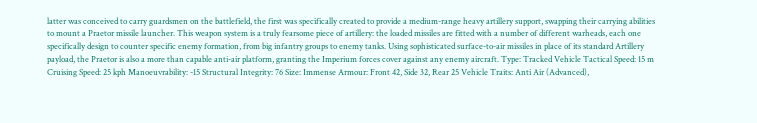latter was conceived to carry guardsmen on the battlefield, the first was specifically created to provide a medium-range heavy artillery support, swapping their carrying abilities to mount a Praetor missile launcher. This weapon system is a truly fearsome piece of artillery: the loaded missiles are fitted with a number of different warheads, each one specifically design to counter specific enemy formation, from big infantry groups to enemy tanks. Using sophisticated surface-to-air missiles in place of its standard Artillery payload, the Praetor is also a more than capable anti-air platform, granting the Imperium forces cover against any enemy aircraft. Type: Tracked Vehicle Tactical Speed: 15 m Cruising Speed: 25 kph Manoeuvrability: -15 Structural Integrity: 76 Size: Immense Armour: Front 42, Side 32, Rear 25 Vehicle Traits: Anti Air (Advanced),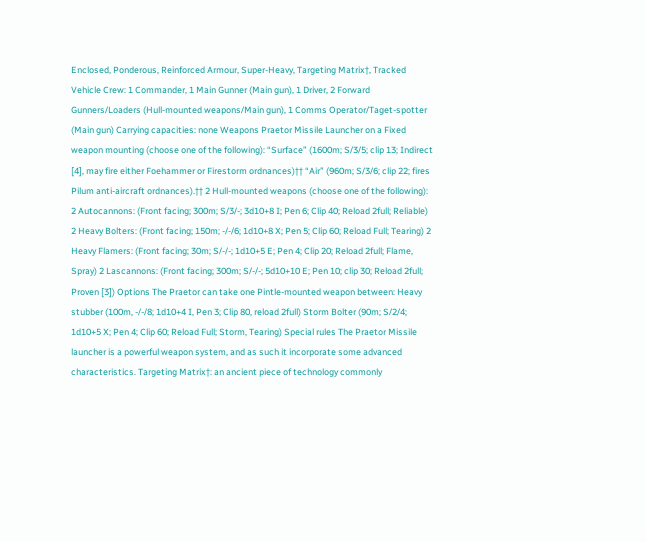Enclosed, Ponderous, Reinforced Armour, Super-Heavy, Targeting Matrix†, Tracked Vehicle Crew: 1 Commander, 1 Main Gunner (Main gun), 1 Driver, 2 Forward Gunners/Loaders (Hull-mounted weapons/Main gun), 1 Comms Operator/Taget-spotter (Main gun) Carrying capacities: none Weapons Praetor Missile Launcher on a Fixed weapon mounting (choose one of the following): “Surface” (1600m; S/3/5; clip 13; Indirect [4], may fire either Foehammer or Firestorm ordnances)†† “Air” (960m; S/3/6; clip 22; fires Pilum anti-aircraft ordnances).†† 2 Hull-mounted weapons (choose one of the following): 2 Autocannons: (Front facing; 300m; S/3/-; 3d10+8 I; Pen 6; Clip 40; Reload 2full; Reliable) 2 Heavy Bolters: (Front facing; 150m; -/-/6; 1d10+8 X; Pen 5; Clip 60; Reload Full; Tearing) 2 Heavy Flamers: (Front facing; 30m; S/-/-; 1d10+5 E; Pen 4; Clip 20; Reload 2full; Flame, Spray) 2 Lascannons: (Front facing; 300m; S/-/-; 5d10+10 E; Pen 10; clip 30; Reload 2full; Proven [3]) Options The Praetor can take one Pintle-mounted weapon between: Heavy stubber (100m, -/-/8; 1d10+4 I, Pen 3; Clip 80, reload 2full) Storm Bolter (90m; S/2/4; 1d10+5 X; Pen 4; Clip 60; Reload Full; Storm, Tearing) Special rules The Praetor Missile launcher is a powerful weapon system, and as such it incorporate some advanced characteristics. Targeting Matrix†: an ancient piece of technology commonly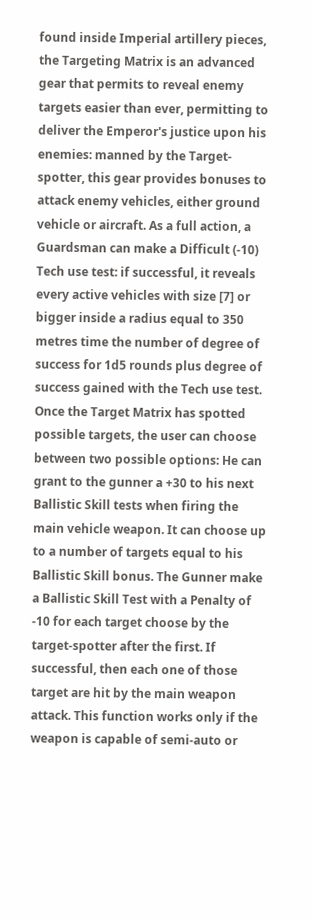found inside Imperial artillery pieces, the Targeting Matrix is an advanced gear that permits to reveal enemy targets easier than ever, permitting to deliver the Emperor's justice upon his enemies: manned by the Target-spotter, this gear provides bonuses to attack enemy vehicles, either ground vehicle or aircraft. As a full action, a Guardsman can make a Difficult (-10) Tech use test: if successful, it reveals every active vehicles with size [7] or bigger inside a radius equal to 350 metres time the number of degree of success for 1d5 rounds plus degree of success gained with the Tech use test. Once the Target Matrix has spotted possible targets, the user can choose between two possible options: He can grant to the gunner a +30 to his next Ballistic Skill tests when firing the main vehicle weapon. It can choose up to a number of targets equal to his Ballistic Skill bonus. The Gunner make a Ballistic Skill Test with a Penalty of -10 for each target choose by the target-spotter after the first. If successful, then each one of those target are hit by the main weapon attack. This function works only if the weapon is capable of semi-auto or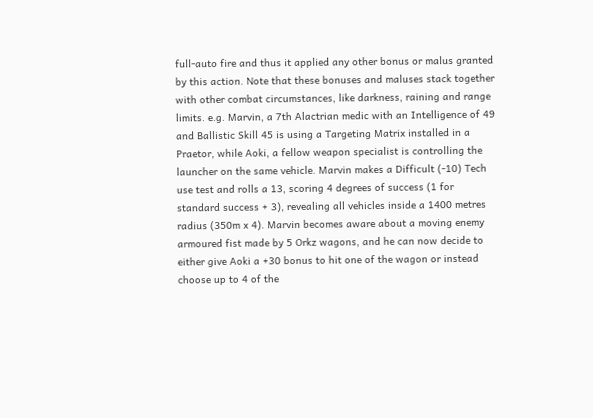full-auto fire and thus it applied any other bonus or malus granted by this action. Note that these bonuses and maluses stack together with other combat circumstances, like darkness, raining and range limits. e.g. Marvin, a 7th Alactrian medic with an Intelligence of 49 and Ballistic Skill 45 is using a Targeting Matrix installed in a Praetor, while Aoki, a fellow weapon specialist is controlling the launcher on the same vehicle. Marvin makes a Difficult (-10) Tech use test and rolls a 13, scoring 4 degrees of success (1 for standard success + 3), revealing all vehicles inside a 1400 metres radius (350m x 4). Marvin becomes aware about a moving enemy armoured fist made by 5 Orkz wagons, and he can now decide to either give Aoki a +30 bonus to hit one of the wagon or instead choose up to 4 of the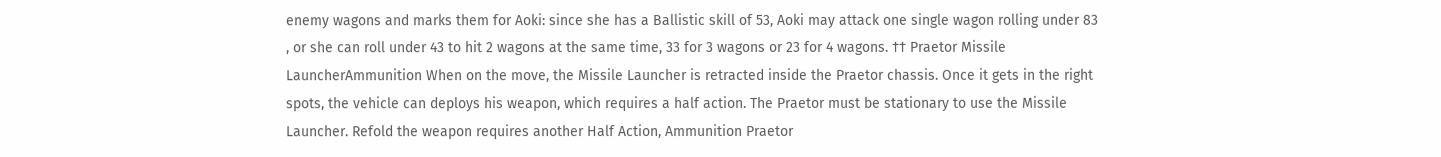enemy wagons and marks them for Aoki: since she has a Ballistic skill of 53, Aoki may attack one single wagon rolling under 83 , or she can roll under 43 to hit 2 wagons at the same time, 33 for 3 wagons or 23 for 4 wagons. †† Praetor Missile LauncherAmmunition When on the move, the Missile Launcher is retracted inside the Praetor chassis. Once it gets in the right spots, the vehicle can deploys his weapon, which requires a half action. The Praetor must be stationary to use the Missile Launcher. Refold the weapon requires another Half Action, Ammunition Praetor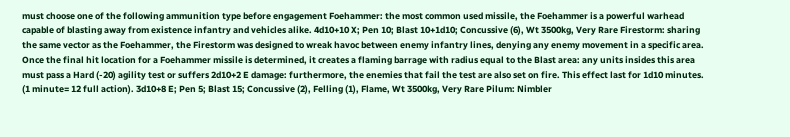must choose one of the following ammunition type before engagement Foehammer: the most common used missile, the Foehammer is a powerful warhead capable of blasting away from existence infantry and vehicles alike. 4d10+10 X; Pen 10; Blast 10+1d10; Concussive (6), Wt 3500kg, Very Rare Firestorm: sharing the same vector as the Foehammer, the Firestorm was designed to wreak havoc between enemy infantry lines, denying any enemy movement in a specific area. Once the final hit location for a Foehammer missile is determined, it creates a flaming barrage with radius equal to the Blast area: any units insides this area must pass a Hard (-20) agility test or suffers 2d10+2 E damage: furthermore, the enemies that fail the test are also set on fire. This effect last for 1d10 minutes. (1 minute= 12 full action). 3d10+8 E; Pen 5; Blast 15; Concussive (2), Felling (1), Flame, Wt 3500kg, Very Rare Pilum: Nimbler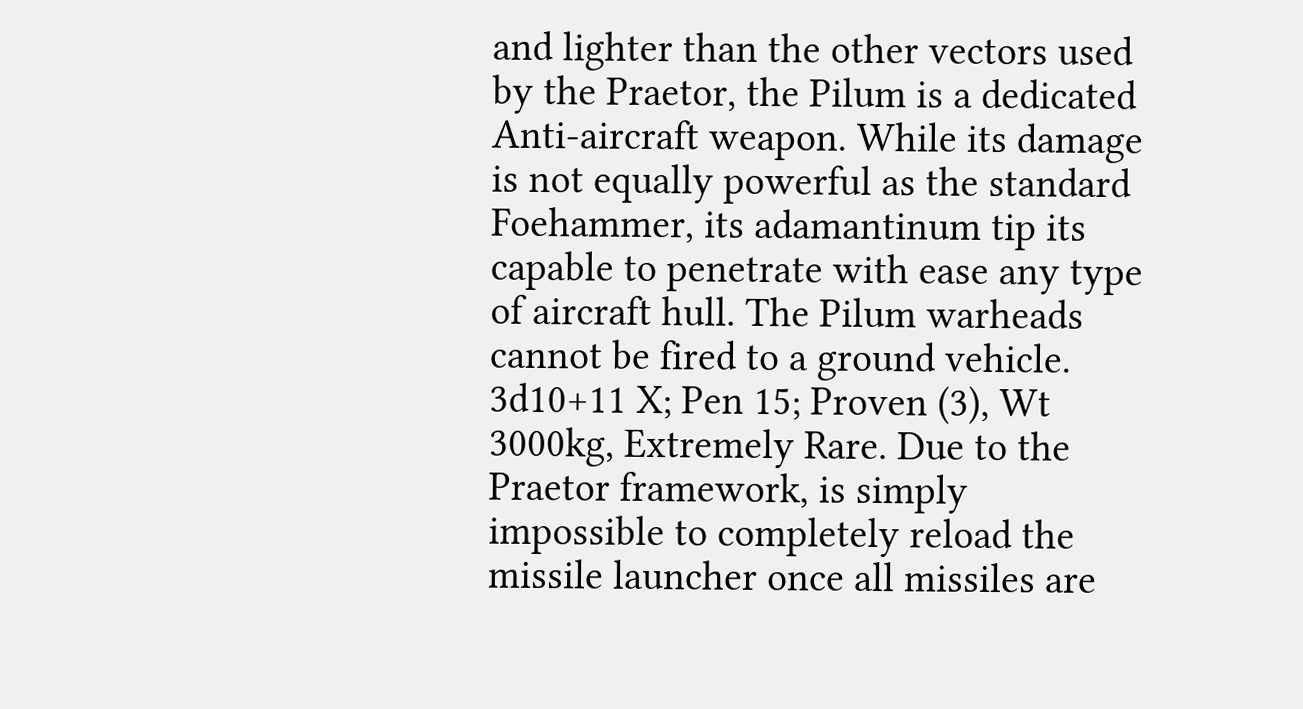and lighter than the other vectors used by the Praetor, the Pilum is a dedicated Anti-aircraft weapon. While its damage is not equally powerful as the standard Foehammer, its adamantinum tip its capable to penetrate with ease any type of aircraft hull. The Pilum warheads cannot be fired to a ground vehicle. 3d10+11 X; Pen 15; Proven (3), Wt 3000kg, Extremely Rare. Due to the Praetor framework, is simply impossible to completely reload the missile launcher once all missiles are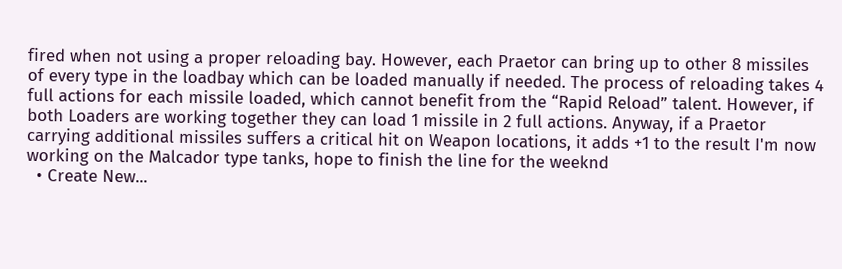fired when not using a proper reloading bay. However, each Praetor can bring up to other 8 missiles of every type in the loadbay which can be loaded manually if needed. The process of reloading takes 4 full actions for each missile loaded, which cannot benefit from the “Rapid Reload” talent. However, if both Loaders are working together they can load 1 missile in 2 full actions. Anyway, if a Praetor carrying additional missiles suffers a critical hit on Weapon locations, it adds +1 to the result I'm now working on the Malcador type tanks, hope to finish the line for the weeknd
  • Create New...